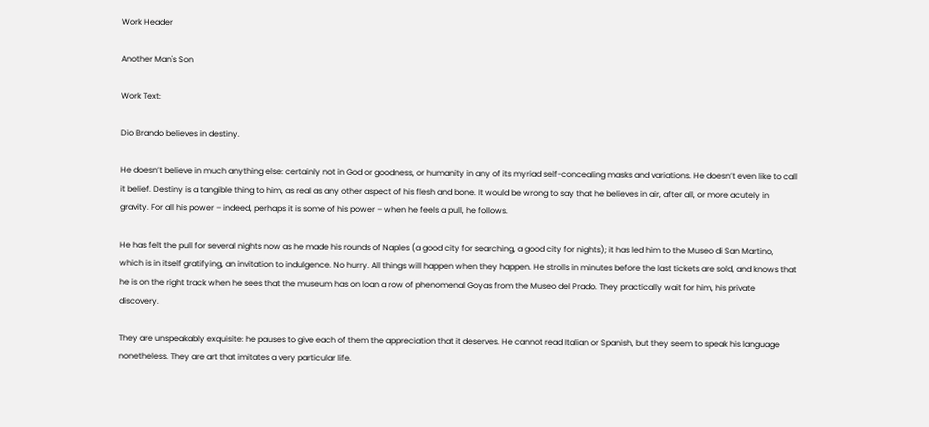Work Header

Another Man's Son

Work Text:

Dio Brando believes in destiny.

He doesn’t believe in much anything else: certainly not in God or goodness, or humanity in any of its myriad self-concealing masks and variations. He doesn’t even like to call it belief. Destiny is a tangible thing to him, as real as any other aspect of his flesh and bone. It would be wrong to say that he believes in air, after all, or more acutely in gravity. For all his power – indeed, perhaps it is some of his power – when he feels a pull, he follows.

He has felt the pull for several nights now as he made his rounds of Naples (a good city for searching, a good city for nights); it has led him to the Museo di San Martino, which is in itself gratifying, an invitation to indulgence. No hurry. All things will happen when they happen. He strolls in minutes before the last tickets are sold, and knows that he is on the right track when he sees that the museum has on loan a row of phenomenal Goyas from the Museo del Prado. They practically wait for him, his private discovery.

They are unspeakably exquisite: he pauses to give each of them the appreciation that it deserves. He cannot read Italian or Spanish, but they seem to speak his language nonetheless. They are art that imitates a very particular life.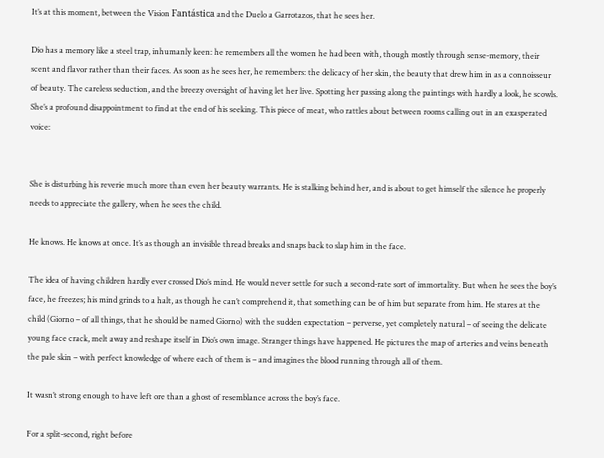It’s at this moment, between the Vision Fantástica and the Duelo a Garrotazos, that he sees her.

Dio has a memory like a steel trap, inhumanly keen: he remembers all the women he had been with, though mostly through sense-memory, their scent and flavor rather than their faces. As soon as he sees her, he remembers: the delicacy of her skin, the beauty that drew him in as a connoisseur of beauty. The careless seduction, and the breezy oversight of having let her live. Spotting her passing along the paintings with hardly a look, he scowls. She’s a profound disappointment to find at the end of his seeking. This piece of meat, who rattles about between rooms calling out in an exasperated voice:


She is disturbing his reverie much more than even her beauty warrants. He is stalking behind her, and is about to get himself the silence he properly needs to appreciate the gallery, when he sees the child.

He knows. He knows at once. It’s as though an invisible thread breaks and snaps back to slap him in the face.

The idea of having children hardly ever crossed Dio’s mind. He would never settle for such a second-rate sort of immortality. But when he sees the boy’s face, he freezes; his mind grinds to a halt, as though he can’t comprehend it, that something can be of him but separate from him. He stares at the child (Giorno – of all things, that he should be named Giorno) with the sudden expectation – perverse, yet completely natural – of seeing the delicate young face crack, melt away and reshape itself in Dio’s own image. Stranger things have happened. He pictures the map of arteries and veins beneath the pale skin – with perfect knowledge of where each of them is – and imagines the blood running through all of them.

It wasn’t strong enough to have left ore than a ghost of resemblance across the boy’s face.

For a split-second, right before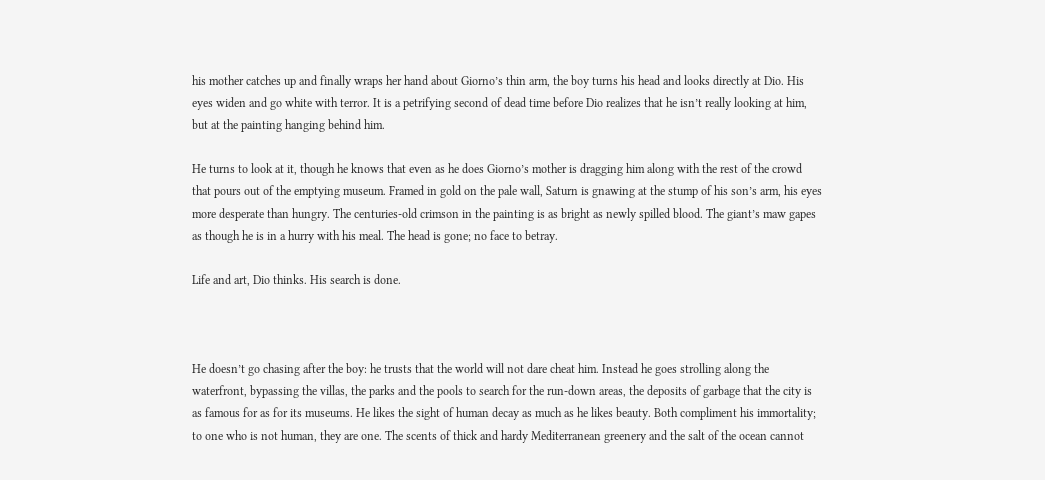his mother catches up and finally wraps her hand about Giorno’s thin arm, the boy turns his head and looks directly at Dio. His eyes widen and go white with terror. It is a petrifying second of dead time before Dio realizes that he isn’t really looking at him, but at the painting hanging behind him.

He turns to look at it, though he knows that even as he does Giorno’s mother is dragging him along with the rest of the crowd that pours out of the emptying museum. Framed in gold on the pale wall, Saturn is gnawing at the stump of his son’s arm, his eyes more desperate than hungry. The centuries-old crimson in the painting is as bright as newly spilled blood. The giant’s maw gapes as though he is in a hurry with his meal. The head is gone; no face to betray.

Life and art, Dio thinks. His search is done.



He doesn’t go chasing after the boy: he trusts that the world will not dare cheat him. Instead he goes strolling along the waterfront, bypassing the villas, the parks and the pools to search for the run-down areas, the deposits of garbage that the city is as famous for as for its museums. He likes the sight of human decay as much as he likes beauty. Both compliment his immortality; to one who is not human, they are one. The scents of thick and hardy Mediterranean greenery and the salt of the ocean cannot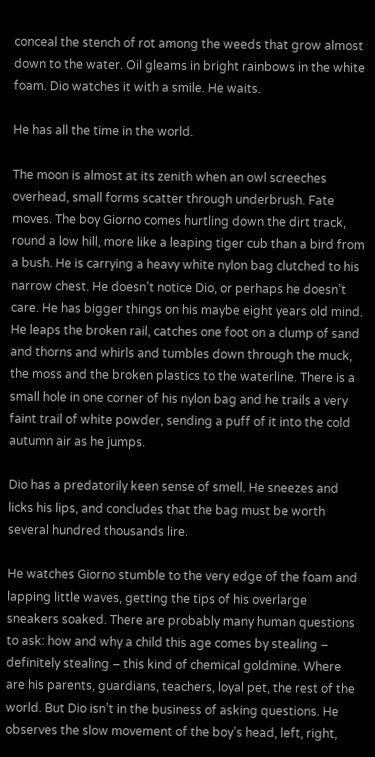conceal the stench of rot among the weeds that grow almost down to the water. Oil gleams in bright rainbows in the white foam. Dio watches it with a smile. He waits.

He has all the time in the world.

The moon is almost at its zenith when an owl screeches overhead, small forms scatter through underbrush. Fate moves. The boy Giorno comes hurtling down the dirt track, round a low hill, more like a leaping tiger cub than a bird from a bush. He is carrying a heavy white nylon bag clutched to his narrow chest. He doesn’t notice Dio, or perhaps he doesn’t care. He has bigger things on his maybe eight years old mind. He leaps the broken rail, catches one foot on a clump of sand and thorns and whirls and tumbles down through the muck, the moss and the broken plastics to the waterline. There is a small hole in one corner of his nylon bag and he trails a very faint trail of white powder, sending a puff of it into the cold autumn air as he jumps.

Dio has a predatorily keen sense of smell. He sneezes and licks his lips, and concludes that the bag must be worth several hundred thousands lire.

He watches Giorno stumble to the very edge of the foam and lapping little waves, getting the tips of his overlarge sneakers soaked. There are probably many human questions to ask: how and why a child this age comes by stealing – definitely stealing – this kind of chemical goldmine. Where are his parents, guardians, teachers, loyal pet, the rest of the world. But Dio isn’t in the business of asking questions. He observes the slow movement of the boy’s head, left, right,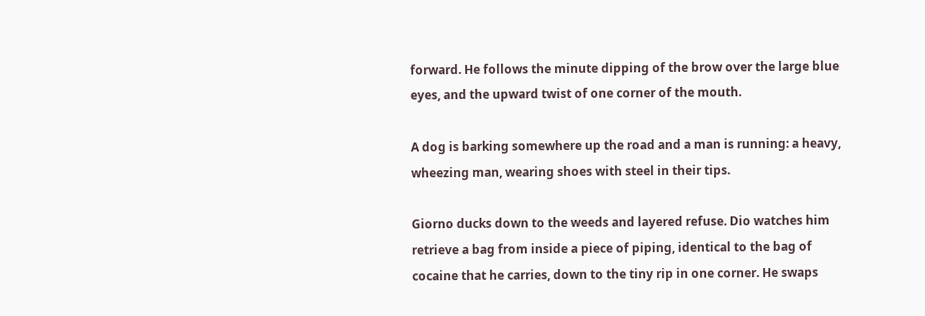forward. He follows the minute dipping of the brow over the large blue eyes, and the upward twist of one corner of the mouth.

A dog is barking somewhere up the road and a man is running: a heavy, wheezing man, wearing shoes with steel in their tips.

Giorno ducks down to the weeds and layered refuse. Dio watches him retrieve a bag from inside a piece of piping, identical to the bag of cocaine that he carries, down to the tiny rip in one corner. He swaps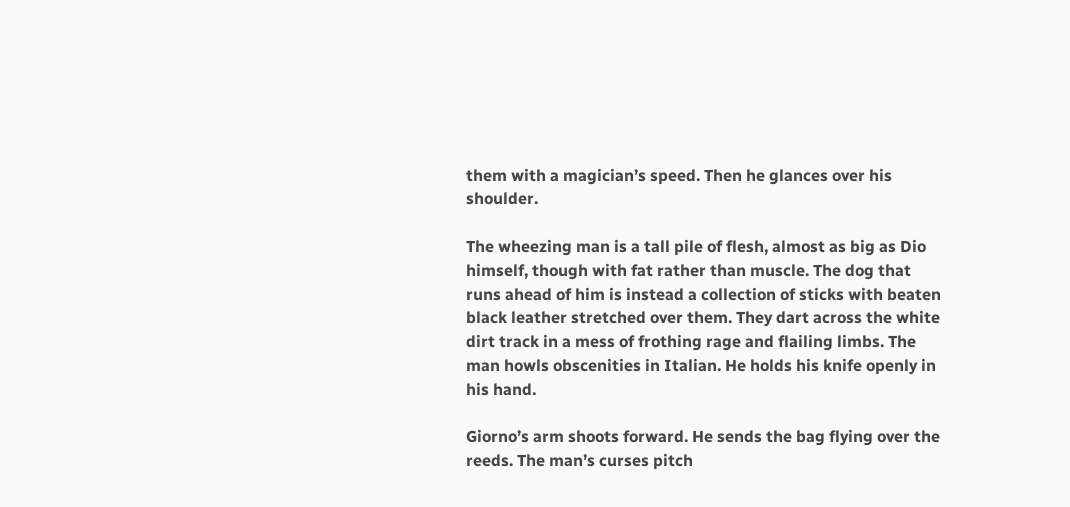them with a magician’s speed. Then he glances over his shoulder.

The wheezing man is a tall pile of flesh, almost as big as Dio himself, though with fat rather than muscle. The dog that runs ahead of him is instead a collection of sticks with beaten black leather stretched over them. They dart across the white dirt track in a mess of frothing rage and flailing limbs. The man howls obscenities in Italian. He holds his knife openly in his hand.

Giorno’s arm shoots forward. He sends the bag flying over the reeds. The man’s curses pitch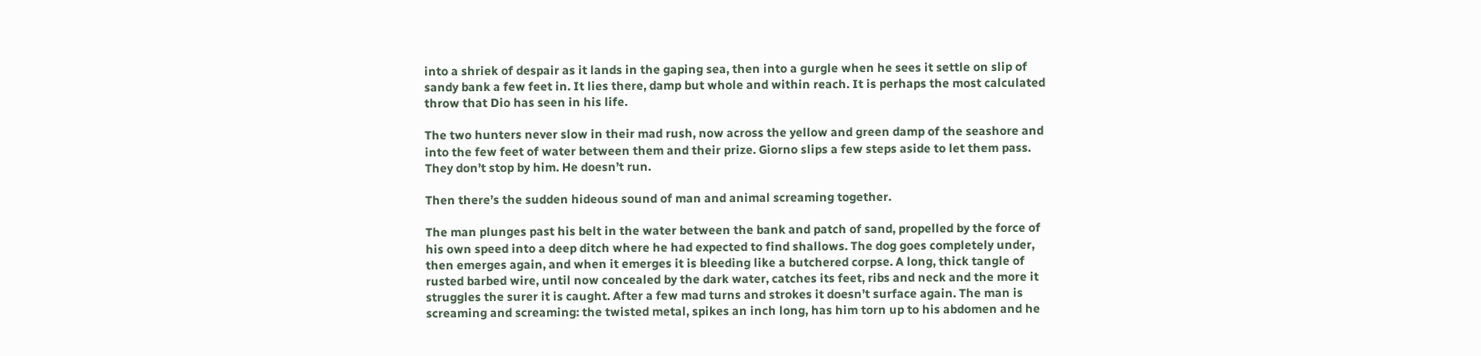into a shriek of despair as it lands in the gaping sea, then into a gurgle when he sees it settle on slip of sandy bank a few feet in. It lies there, damp but whole and within reach. It is perhaps the most calculated throw that Dio has seen in his life.

The two hunters never slow in their mad rush, now across the yellow and green damp of the seashore and into the few feet of water between them and their prize. Giorno slips a few steps aside to let them pass. They don’t stop by him. He doesn’t run.

Then there’s the sudden hideous sound of man and animal screaming together.

The man plunges past his belt in the water between the bank and patch of sand, propelled by the force of his own speed into a deep ditch where he had expected to find shallows. The dog goes completely under, then emerges again, and when it emerges it is bleeding like a butchered corpse. A long, thick tangle of rusted barbed wire, until now concealed by the dark water, catches its feet, ribs and neck and the more it struggles the surer it is caught. After a few mad turns and strokes it doesn’t surface again. The man is screaming and screaming: the twisted metal, spikes an inch long, has him torn up to his abdomen and he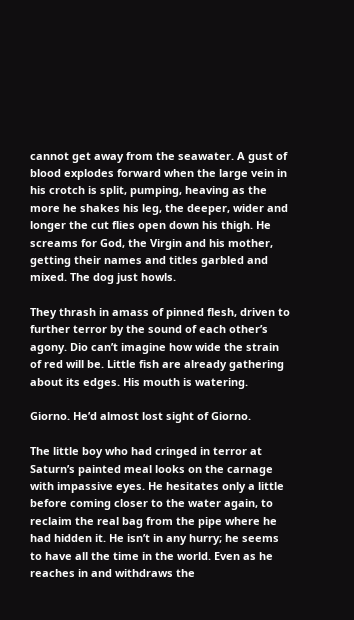cannot get away from the seawater. A gust of blood explodes forward when the large vein in his crotch is split, pumping, heaving as the more he shakes his leg, the deeper, wider and longer the cut flies open down his thigh. He screams for God, the Virgin and his mother, getting their names and titles garbled and mixed. The dog just howls.

They thrash in amass of pinned flesh, driven to further terror by the sound of each other’s agony. Dio can’t imagine how wide the strain of red will be. Little fish are already gathering about its edges. His mouth is watering.

Giorno. He’d almost lost sight of Giorno.

The little boy who had cringed in terror at Saturn’s painted meal looks on the carnage with impassive eyes. He hesitates only a little before coming closer to the water again, to reclaim the real bag from the pipe where he had hidden it. He isn’t in any hurry; he seems to have all the time in the world. Even as he reaches in and withdraws the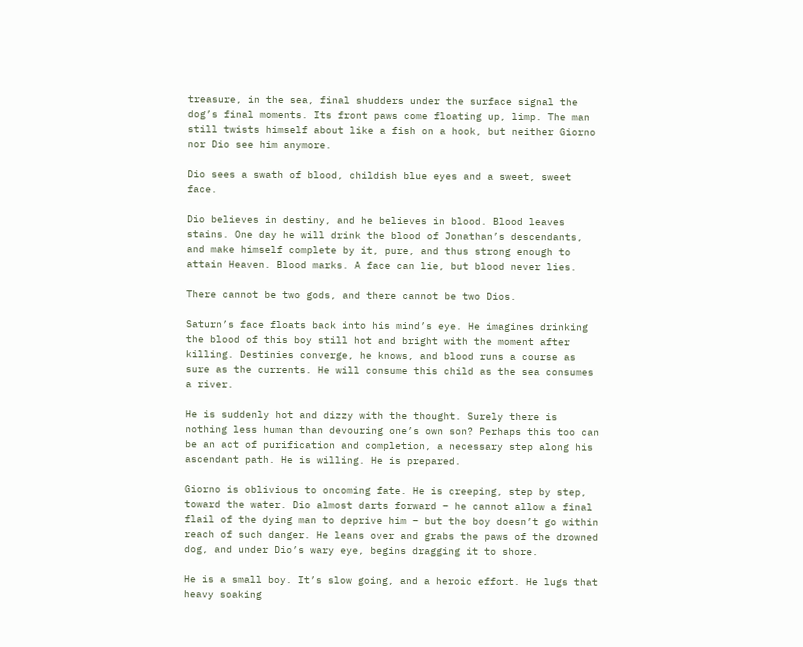treasure, in the sea, final shudders under the surface signal the dog’s final moments. Its front paws come floating up, limp. The man still twists himself about like a fish on a hook, but neither Giorno nor Dio see him anymore.

Dio sees a swath of blood, childish blue eyes and a sweet, sweet face.

Dio believes in destiny, and he believes in blood. Blood leaves stains. One day he will drink the blood of Jonathan’s descendants, and make himself complete by it, pure, and thus strong enough to attain Heaven. Blood marks. A face can lie, but blood never lies.

There cannot be two gods, and there cannot be two Dios.

Saturn’s face floats back into his mind’s eye. He imagines drinking the blood of this boy still hot and bright with the moment after killing. Destinies converge, he knows, and blood runs a course as sure as the currents. He will consume this child as the sea consumes a river.

He is suddenly hot and dizzy with the thought. Surely there is nothing less human than devouring one’s own son? Perhaps this too can be an act of purification and completion, a necessary step along his ascendant path. He is willing. He is prepared.

Giorno is oblivious to oncoming fate. He is creeping, step by step, toward the water. Dio almost darts forward – he cannot allow a final flail of the dying man to deprive him – but the boy doesn’t go within reach of such danger. He leans over and grabs the paws of the drowned dog, and under Dio’s wary eye, begins dragging it to shore.

He is a small boy. It’s slow going, and a heroic effort. He lugs that heavy soaking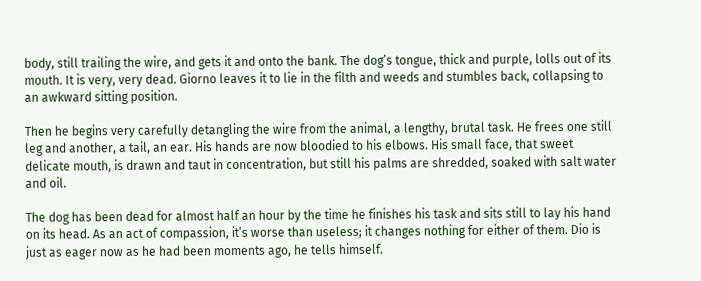body, still trailing the wire, and gets it and onto the bank. The dog’s tongue, thick and purple, lolls out of its mouth. It is very, very dead. Giorno leaves it to lie in the filth and weeds and stumbles back, collapsing to an awkward sitting position.

Then he begins very carefully detangling the wire from the animal, a lengthy, brutal task. He frees one still leg and another, a tail, an ear. His hands are now bloodied to his elbows. His small face, that sweet delicate mouth, is drawn and taut in concentration, but still his palms are shredded, soaked with salt water and oil.

The dog has been dead for almost half an hour by the time he finishes his task and sits still to lay his hand on its head. As an act of compassion, it’s worse than useless; it changes nothing for either of them. Dio is just as eager now as he had been moments ago, he tells himself.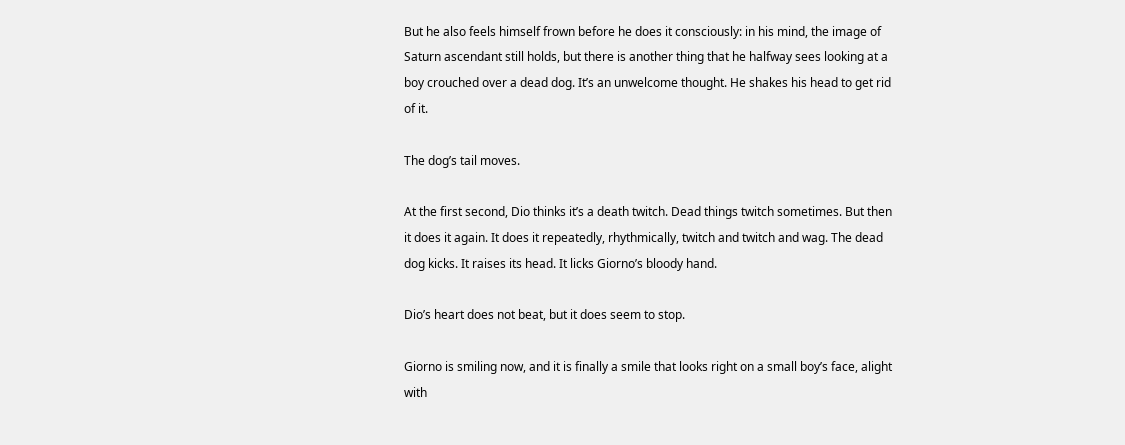But he also feels himself frown before he does it consciously: in his mind, the image of Saturn ascendant still holds, but there is another thing that he halfway sees looking at a boy crouched over a dead dog. It’s an unwelcome thought. He shakes his head to get rid of it.

The dog’s tail moves.

At the first second, Dio thinks it’s a death twitch. Dead things twitch sometimes. But then it does it again. It does it repeatedly, rhythmically, twitch and twitch and wag. The dead dog kicks. It raises its head. It licks Giorno’s bloody hand.

Dio’s heart does not beat, but it does seem to stop.

Giorno is smiling now, and it is finally a smile that looks right on a small boy’s face, alight with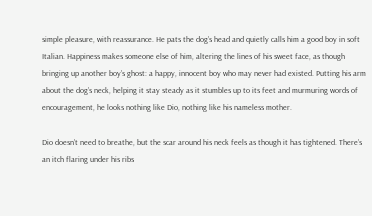simple pleasure, with reassurance. He pats the dog’s head and quietly calls him a good boy in soft Italian. Happiness makes someone else of him, altering the lines of his sweet face, as though bringing up another boy’s ghost: a happy, innocent boy who may never had existed. Putting his arm about the dog’s neck, helping it stay steady as it stumbles up to its feet and murmuring words of encouragement, he looks nothing like Dio, nothing like his nameless mother.

Dio doesn’t need to breathe, but the scar around his neck feels as though it has tightened. There’s an itch flaring under his ribs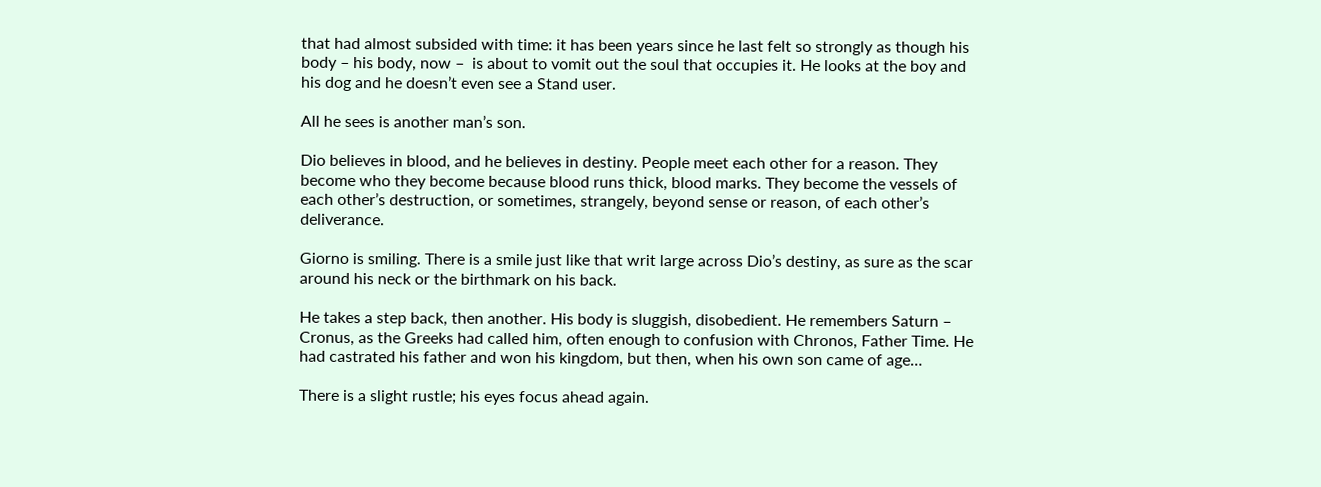that had almost subsided with time: it has been years since he last felt so strongly as though his body – his body, now –  is about to vomit out the soul that occupies it. He looks at the boy and his dog and he doesn’t even see a Stand user.

All he sees is another man’s son.

Dio believes in blood, and he believes in destiny. People meet each other for a reason. They become who they become because blood runs thick, blood marks. They become the vessels of each other’s destruction, or sometimes, strangely, beyond sense or reason, of each other’s deliverance.

Giorno is smiling. There is a smile just like that writ large across Dio’s destiny, as sure as the scar around his neck or the birthmark on his back.

He takes a step back, then another. His body is sluggish, disobedient. He remembers Saturn – Cronus, as the Greeks had called him, often enough to confusion with Chronos, Father Time. He had castrated his father and won his kingdom, but then, when his own son came of age…

There is a slight rustle; his eyes focus ahead again.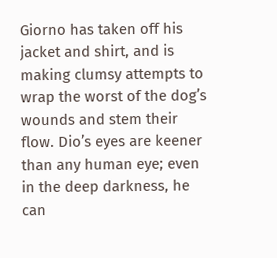Giorno has taken off his jacket and shirt, and is making clumsy attempts to wrap the worst of the dog’s wounds and stem their flow. Dio’s eyes are keener than any human eye; even in the deep darkness, he can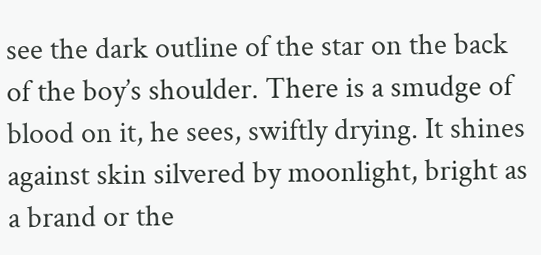see the dark outline of the star on the back of the boy’s shoulder. There is a smudge of blood on it, he sees, swiftly drying. It shines against skin silvered by moonlight, bright as a brand or the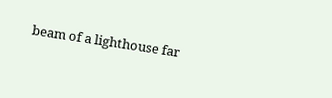beam of a lighthouse far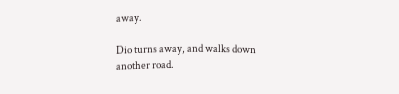away.

Dio turns away, and walks down another road.